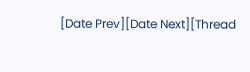[Date Prev][Date Next][Thread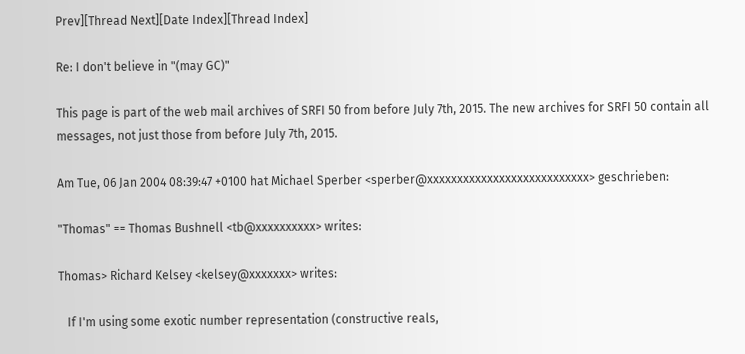Prev][Thread Next][Date Index][Thread Index]

Re: I don't believe in "(may GC)"

This page is part of the web mail archives of SRFI 50 from before July 7th, 2015. The new archives for SRFI 50 contain all messages, not just those from before July 7th, 2015.

Am Tue, 06 Jan 2004 08:39:47 +0100 hat Michael Sperber <sperber@xxxxxxxxxxxxxxxxxxxxxxxxxxx> geschrieben:

"Thomas" == Thomas Bushnell <tb@xxxxxxxxxx> writes:

Thomas> Richard Kelsey <kelsey@xxxxxxx> writes:

   If I'm using some exotic number representation (constructive reals,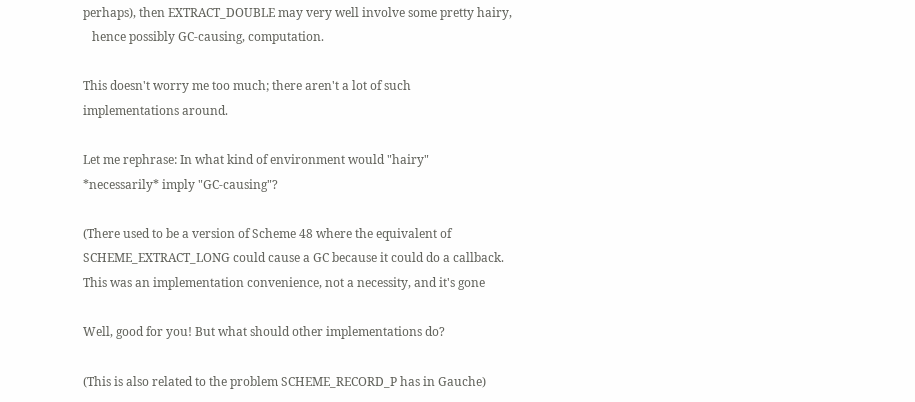perhaps), then EXTRACT_DOUBLE may very well involve some pretty hairy,
   hence possibly GC-causing, computation.

This doesn't worry me too much; there aren't a lot of such
implementations around.

Let me rephrase: In what kind of environment would "hairy"
*necessarily* imply "GC-causing"?

(There used to be a version of Scheme 48 where the equivalent of
SCHEME_EXTRACT_LONG could cause a GC because it could do a callback.
This was an implementation convenience, not a necessity, and it's gone

Well, good for you! But what should other implementations do?

(This is also related to the problem SCHEME_RECORD_P has in Gauche)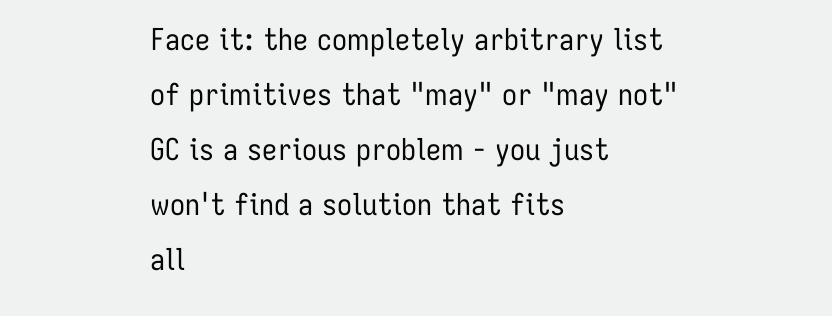Face it: the completely arbitrary list of primitives that "may" or "may not"
GC is a serious problem - you just won't find a solution that fits
all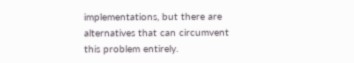implementations, but there are alternatives that can circumvent
this problem entirely.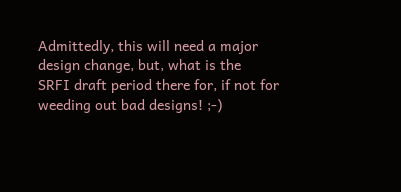Admittedly, this will need a major design change, but, what is the
SRFI draft period there for, if not for weeding out bad designs! ;-)